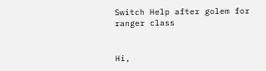Switch Help after golem for ranger class


Hi,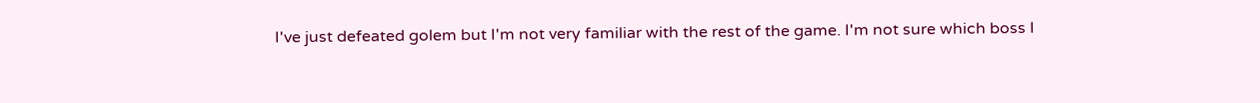I've just defeated golem but I'm not very familiar with the rest of the game. I'm not sure which boss I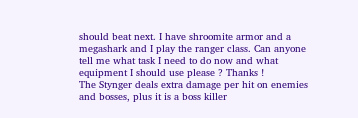should beat next. I have shroomite armor and a megashark and I play the ranger class. Can anyone tell me what task I need to do now and what equipment I should use please ? Thanks !
The Stynger deals extra damage per hit on enemies and bosses, plus it is a boss killer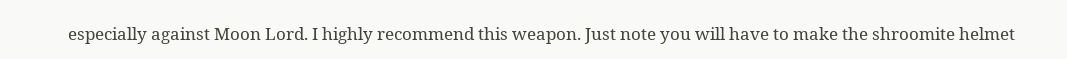especially against Moon Lord. I highly recommend this weapon. Just note you will have to make the shroomite helmet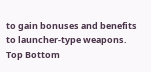to gain bonuses and benefits to launcher-type weapons.
Top Bottom